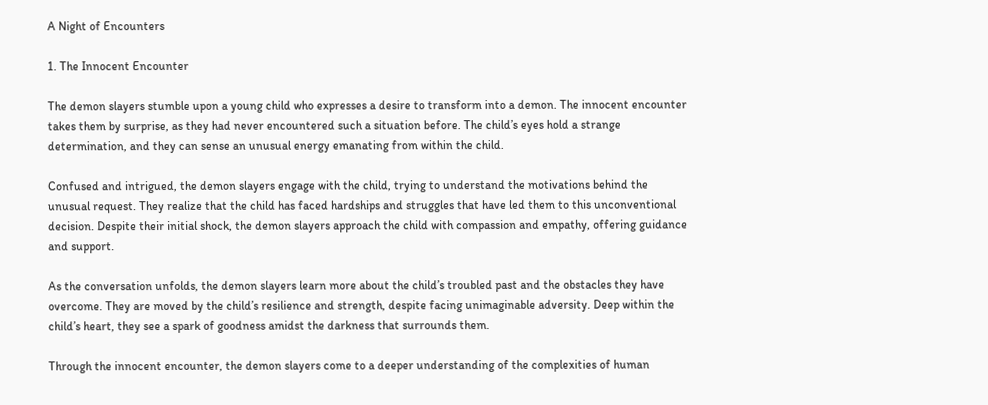A Night of Encounters

1. The Innocent Encounter

The demon slayers stumble upon a young child who expresses a desire to transform into a demon. The innocent encounter takes them by surprise, as they had never encountered such a situation before. The child’s eyes hold a strange determination, and they can sense an unusual energy emanating from within the child.

Confused and intrigued, the demon slayers engage with the child, trying to understand the motivations behind the unusual request. They realize that the child has faced hardships and struggles that have led them to this unconventional decision. Despite their initial shock, the demon slayers approach the child with compassion and empathy, offering guidance and support.

As the conversation unfolds, the demon slayers learn more about the child’s troubled past and the obstacles they have overcome. They are moved by the child’s resilience and strength, despite facing unimaginable adversity. Deep within the child’s heart, they see a spark of goodness amidst the darkness that surrounds them.

Through the innocent encounter, the demon slayers come to a deeper understanding of the complexities of human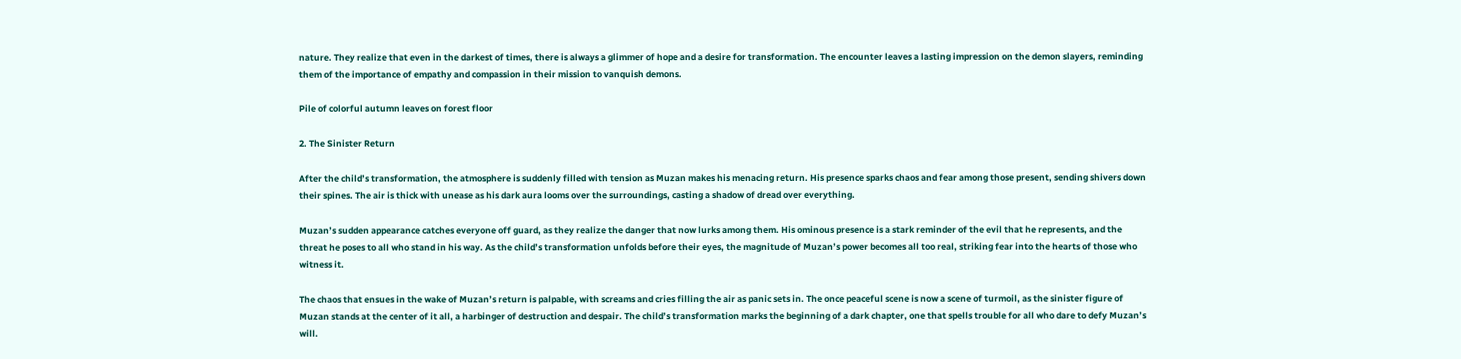nature. They realize that even in the darkest of times, there is always a glimmer of hope and a desire for transformation. The encounter leaves a lasting impression on the demon slayers, reminding them of the importance of empathy and compassion in their mission to vanquish demons.

Pile of colorful autumn leaves on forest floor

2. The Sinister Return

After the child’s transformation, the atmosphere is suddenly filled with tension as Muzan makes his menacing return. His presence sparks chaos and fear among those present, sending shivers down their spines. The air is thick with unease as his dark aura looms over the surroundings, casting a shadow of dread over everything.

Muzan’s sudden appearance catches everyone off guard, as they realize the danger that now lurks among them. His ominous presence is a stark reminder of the evil that he represents, and the threat he poses to all who stand in his way. As the child’s transformation unfolds before their eyes, the magnitude of Muzan’s power becomes all too real, striking fear into the hearts of those who witness it.

The chaos that ensues in the wake of Muzan’s return is palpable, with screams and cries filling the air as panic sets in. The once peaceful scene is now a scene of turmoil, as the sinister figure of Muzan stands at the center of it all, a harbinger of destruction and despair. The child’s transformation marks the beginning of a dark chapter, one that spells trouble for all who dare to defy Muzan’s will.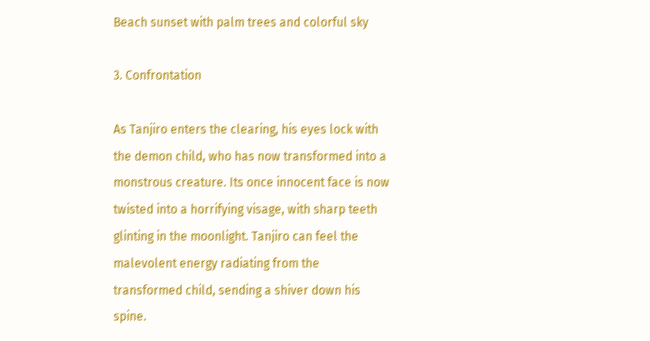Beach sunset with palm trees and colorful sky

3. Confrontation

As Tanjiro enters the clearing, his eyes lock with the demon child, who has now transformed into a monstrous creature. Its once innocent face is now twisted into a horrifying visage, with sharp teeth glinting in the moonlight. Tanjiro can feel the malevolent energy radiating from the transformed child, sending a shiver down his spine.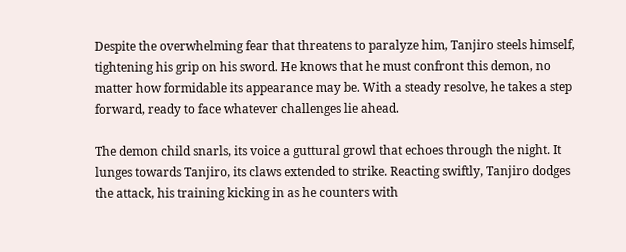Despite the overwhelming fear that threatens to paralyze him, Tanjiro steels himself, tightening his grip on his sword. He knows that he must confront this demon, no matter how formidable its appearance may be. With a steady resolve, he takes a step forward, ready to face whatever challenges lie ahead.

The demon child snarls, its voice a guttural growl that echoes through the night. It lunges towards Tanjiro, its claws extended to strike. Reacting swiftly, Tanjiro dodges the attack, his training kicking in as he counters with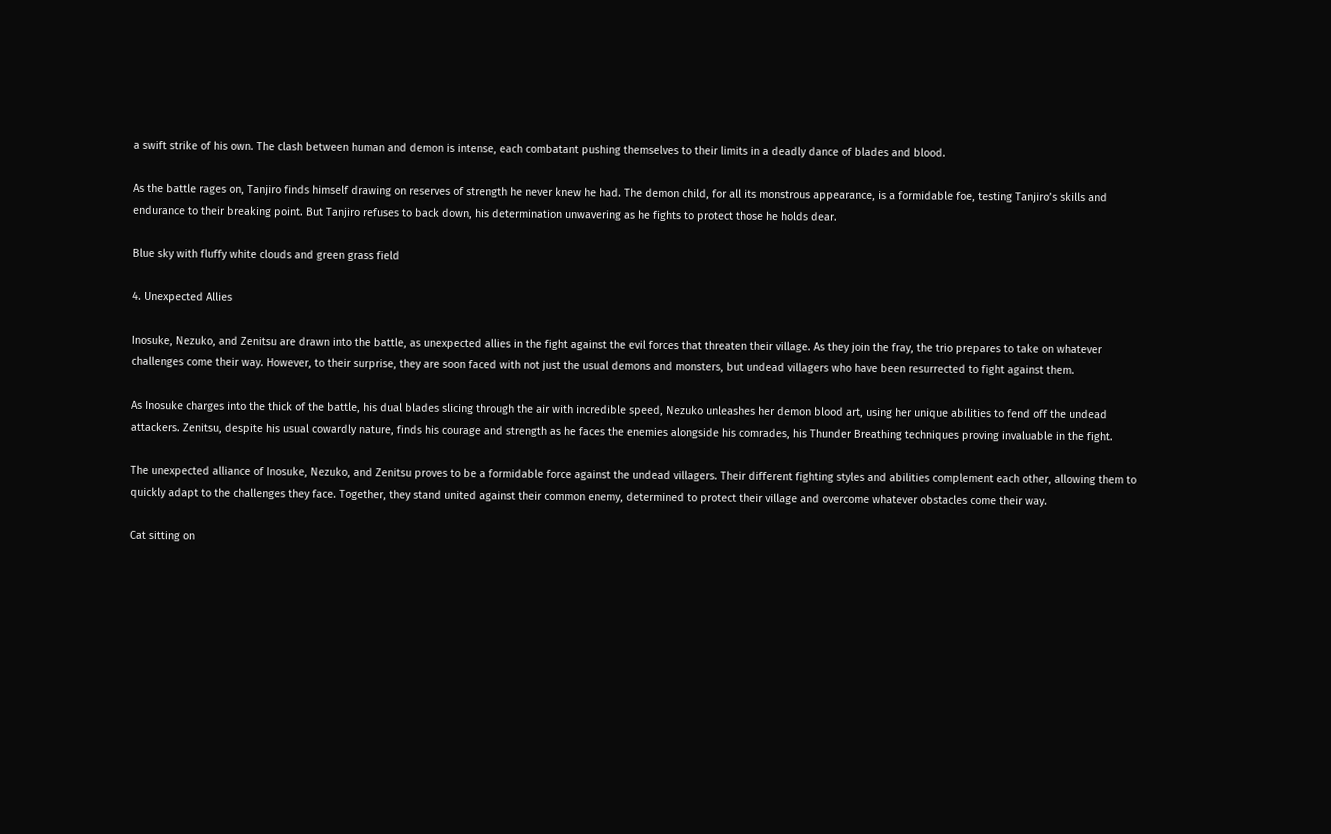a swift strike of his own. The clash between human and demon is intense, each combatant pushing themselves to their limits in a deadly dance of blades and blood.

As the battle rages on, Tanjiro finds himself drawing on reserves of strength he never knew he had. The demon child, for all its monstrous appearance, is a formidable foe, testing Tanjiro’s skills and endurance to their breaking point. But Tanjiro refuses to back down, his determination unwavering as he fights to protect those he holds dear.

Blue sky with fluffy white clouds and green grass field

4. Unexpected Allies

Inosuke, Nezuko, and Zenitsu are drawn into the battle, as unexpected allies in the fight against the evil forces that threaten their village. As they join the fray, the trio prepares to take on whatever challenges come their way. However, to their surprise, they are soon faced with not just the usual demons and monsters, but undead villagers who have been resurrected to fight against them.

As Inosuke charges into the thick of the battle, his dual blades slicing through the air with incredible speed, Nezuko unleashes her demon blood art, using her unique abilities to fend off the undead attackers. Zenitsu, despite his usual cowardly nature, finds his courage and strength as he faces the enemies alongside his comrades, his Thunder Breathing techniques proving invaluable in the fight.

The unexpected alliance of Inosuke, Nezuko, and Zenitsu proves to be a formidable force against the undead villagers. Their different fighting styles and abilities complement each other, allowing them to quickly adapt to the challenges they face. Together, they stand united against their common enemy, determined to protect their village and overcome whatever obstacles come their way.

Cat sitting on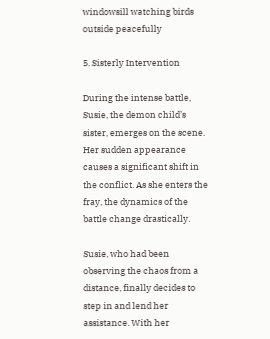windowsill watching birds outside peacefully

5. Sisterly Intervention

During the intense battle, Susie, the demon child’s sister, emerges on the scene. Her sudden appearance causes a significant shift in the conflict. As she enters the fray, the dynamics of the battle change drastically.

Susie, who had been observing the chaos from a distance, finally decides to step in and lend her assistance. With her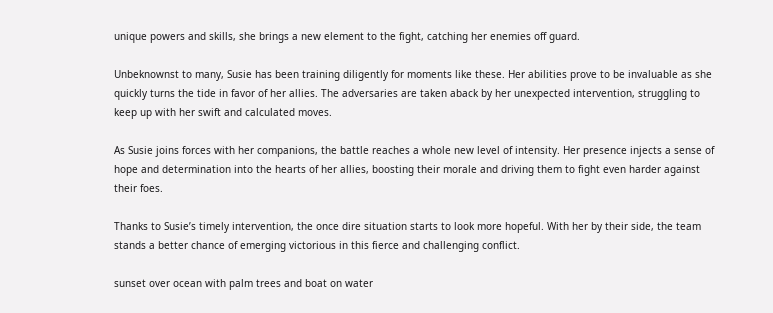unique powers and skills, she brings a new element to the fight, catching her enemies off guard.

Unbeknownst to many, Susie has been training diligently for moments like these. Her abilities prove to be invaluable as she quickly turns the tide in favor of her allies. The adversaries are taken aback by her unexpected intervention, struggling to keep up with her swift and calculated moves.

As Susie joins forces with her companions, the battle reaches a whole new level of intensity. Her presence injects a sense of hope and determination into the hearts of her allies, boosting their morale and driving them to fight even harder against their foes.

Thanks to Susie’s timely intervention, the once dire situation starts to look more hopeful. With her by their side, the team stands a better chance of emerging victorious in this fierce and challenging conflict.

sunset over ocean with palm trees and boat on water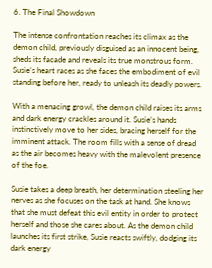6. The Final Showdown

The intense confrontation reaches its climax as the demon child, previously disguised as an innocent being, sheds its facade and reveals its true monstrous form. Susie’s heart races as she faces the embodiment of evil standing before her, ready to unleash its deadly powers.

With a menacing growl, the demon child raises its arms and dark energy crackles around it. Susie’s hands instinctively move to her sides, bracing herself for the imminent attack. The room fills with a sense of dread as the air becomes heavy with the malevolent presence of the foe.

Susie takes a deep breath, her determination steeling her nerves as she focuses on the task at hand. She knows that she must defeat this evil entity in order to protect herself and those she cares about. As the demon child launches its first strike, Susie reacts swiftly, dodging its dark energy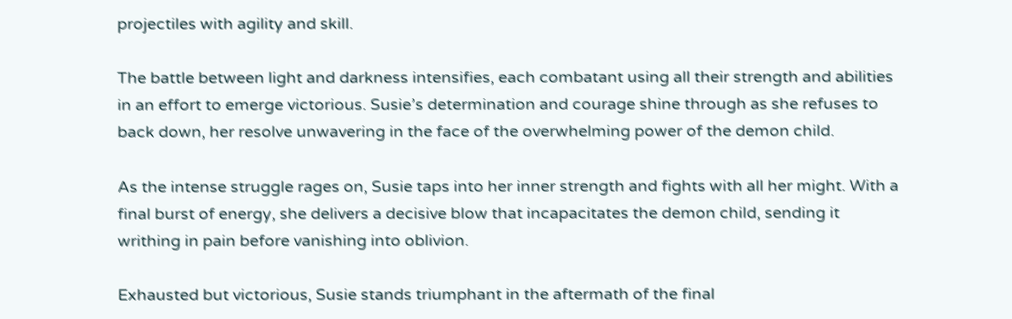projectiles with agility and skill.

The battle between light and darkness intensifies, each combatant using all their strength and abilities in an effort to emerge victorious. Susie’s determination and courage shine through as she refuses to back down, her resolve unwavering in the face of the overwhelming power of the demon child.

As the intense struggle rages on, Susie taps into her inner strength and fights with all her might. With a final burst of energy, she delivers a decisive blow that incapacitates the demon child, sending it writhing in pain before vanishing into oblivion.

Exhausted but victorious, Susie stands triumphant in the aftermath of the final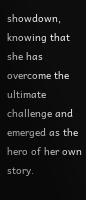showdown, knowing that she has overcome the ultimate challenge and emerged as the hero of her own story.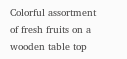Colorful assortment of fresh fruits on a wooden table top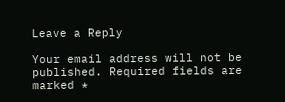Leave a Reply

Your email address will not be published. Required fields are marked *